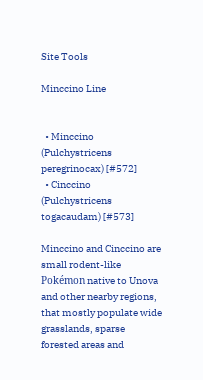Site Tools

Minccino Line


  • Minccino (Pulchystricens peregrinocax) [#572]
  • Cinccino (Pulchystricens togacaudam) [#573]

Minccino and Cinccino are small rodent-like Pokémon native to Unova and other nearby regions, that mostly populate wide grasslands, sparse forested areas and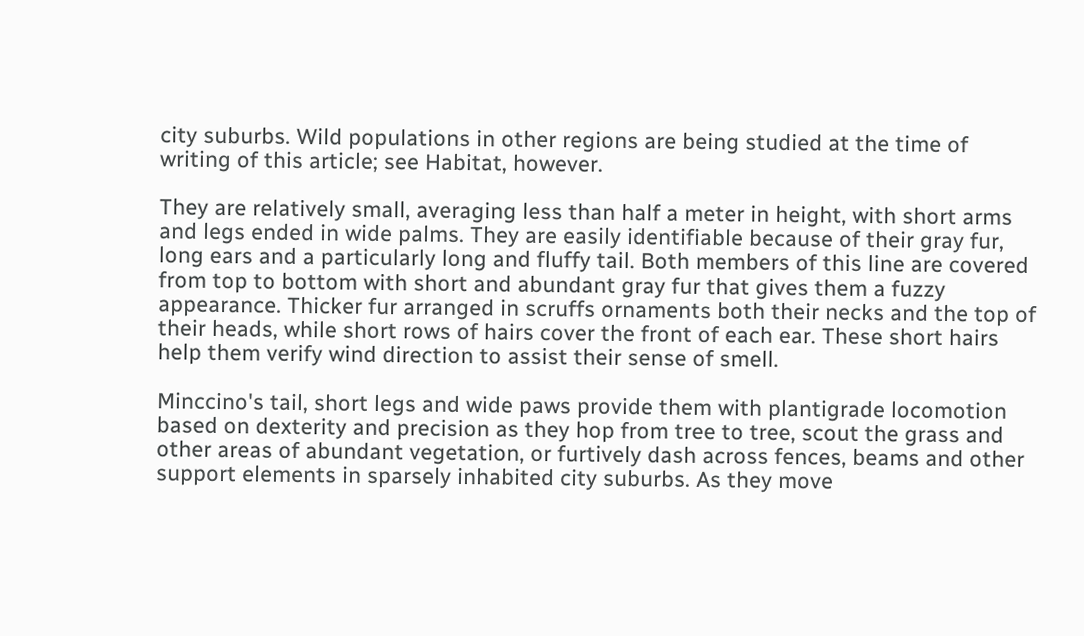city suburbs. Wild populations in other regions are being studied at the time of writing of this article; see Habitat, however.

They are relatively small, averaging less than half a meter in height, with short arms and legs ended in wide palms. They are easily identifiable because of their gray fur, long ears and a particularly long and fluffy tail. Both members of this line are covered from top to bottom with short and abundant gray fur that gives them a fuzzy appearance. Thicker fur arranged in scruffs ornaments both their necks and the top of their heads, while short rows of hairs cover the front of each ear. These short hairs help them verify wind direction to assist their sense of smell.

Minccino's tail, short legs and wide paws provide them with plantigrade locomotion based on dexterity and precision as they hop from tree to tree, scout the grass and other areas of abundant vegetation, or furtively dash across fences, beams and other support elements in sparsely inhabited city suburbs. As they move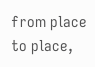from place to place,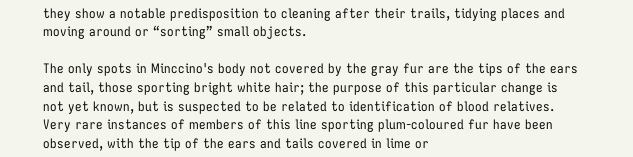they show a notable predisposition to cleaning after their trails, tidying places and moving around or “sorting” small objects.

The only spots in Minccino's body not covered by the gray fur are the tips of the ears and tail, those sporting bright white hair; the purpose of this particular change is not yet known, but is suspected to be related to identification of blood relatives. Very rare instances of members of this line sporting plum-coloured fur have been observed, with the tip of the ears and tails covered in lime or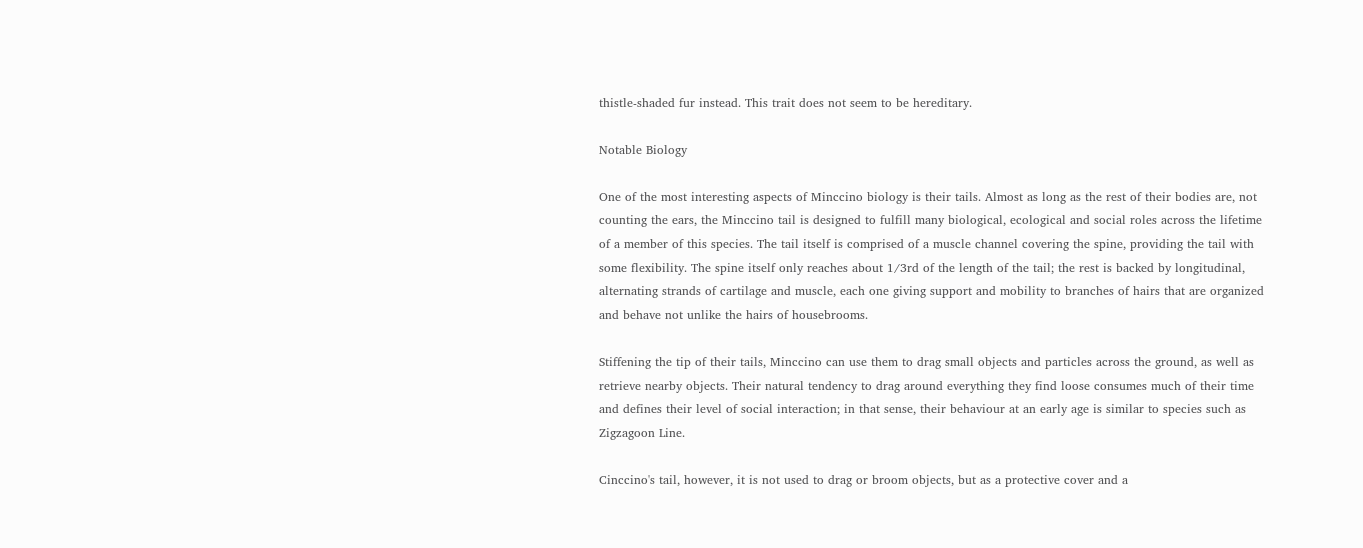thistle-shaded fur instead. This trait does not seem to be hereditary.

Notable Biology

One of the most interesting aspects of Minccino biology is their tails. Almost as long as the rest of their bodies are, not counting the ears, the Minccino tail is designed to fulfill many biological, ecological and social roles across the lifetime of a member of this species. The tail itself is comprised of a muscle channel covering the spine, providing the tail with some flexibility. The spine itself only reaches about 1/3rd of the length of the tail; the rest is backed by longitudinal, alternating strands of cartilage and muscle, each one giving support and mobility to branches of hairs that are organized and behave not unlike the hairs of housebrooms.

Stiffening the tip of their tails, Minccino can use them to drag small objects and particles across the ground, as well as retrieve nearby objects. Their natural tendency to drag around everything they find loose consumes much of their time and defines their level of social interaction; in that sense, their behaviour at an early age is similar to species such as Zigzagoon Line.

Cinccino's tail, however, it is not used to drag or broom objects, but as a protective cover and a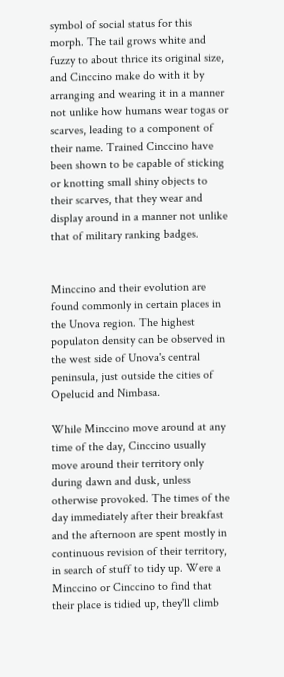symbol of social status for this morph. The tail grows white and fuzzy to about thrice its original size, and Cinccino make do with it by arranging and wearing it in a manner not unlike how humans wear togas or scarves, leading to a component of their name. Trained Cinccino have been shown to be capable of sticking or knotting small shiny objects to their scarves, that they wear and display around in a manner not unlike that of military ranking badges.


Minccino and their evolution are found commonly in certain places in the Unova region. The highest populaton density can be observed in the west side of Unova's central peninsula, just outside the cities of Opelucid and Nimbasa.

While Minccino move around at any time of the day, Cinccino usually move around their territory only during dawn and dusk, unless otherwise provoked. The times of the day immediately after their breakfast and the afternoon are spent mostly in continuous revision of their territory, in search of stuff to tidy up. Were a Minccino or Cinccino to find that their place is tidied up, they'll climb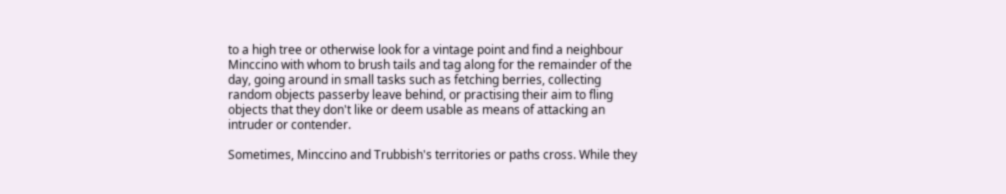to a high tree or otherwise look for a vintage point and find a neighbour Minccino with whom to brush tails and tag along for the remainder of the day, going around in small tasks such as fetching berries, collecting random objects passerby leave behind, or practising their aim to fling objects that they don't like or deem usable as means of attacking an intruder or contender.

Sometimes, Minccino and Trubbish's territories or paths cross. While they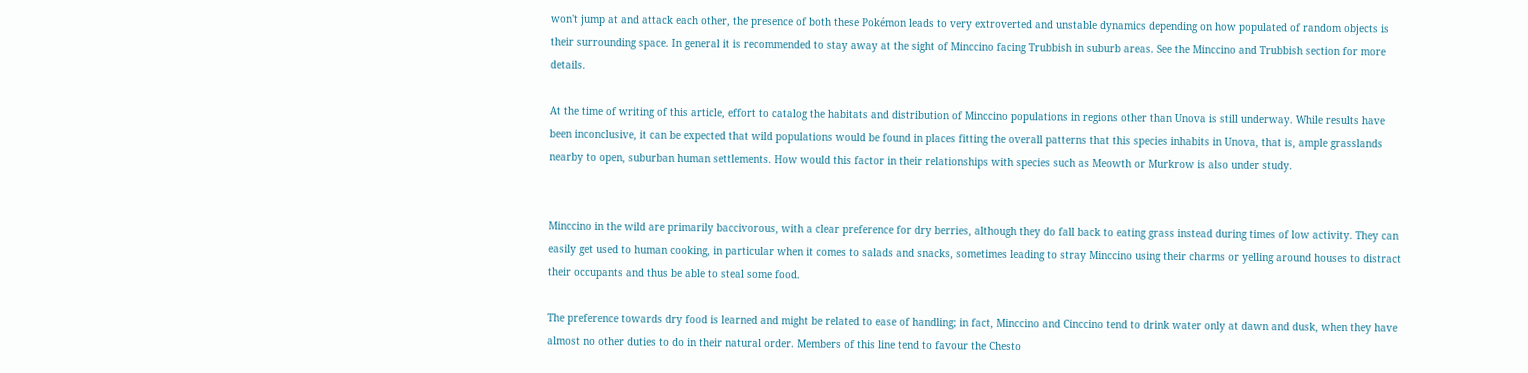won't jump at and attack each other, the presence of both these Pokémon leads to very extroverted and unstable dynamics depending on how populated of random objects is their surrounding space. In general it is recommended to stay away at the sight of Minccino facing Trubbish in suburb areas. See the Minccino and Trubbish section for more details.

At the time of writing of this article, effort to catalog the habitats and distribution of Minccino populations in regions other than Unova is still underway. While results have been inconclusive, it can be expected that wild populations would be found in places fitting the overall patterns that this species inhabits in Unova, that is, ample grasslands nearby to open, suburban human settlements. How would this factor in their relationships with species such as Meowth or Murkrow is also under study.


Minccino in the wild are primarily baccivorous, with a clear preference for dry berries, although they do fall back to eating grass instead during times of low activity. They can easily get used to human cooking, in particular when it comes to salads and snacks, sometimes leading to stray Minccino using their charms or yelling around houses to distract their occupants and thus be able to steal some food.

The preference towards dry food is learned and might be related to ease of handling; in fact, Minccino and Cinccino tend to drink water only at dawn and dusk, when they have almost no other duties to do in their natural order. Members of this line tend to favour the Chesto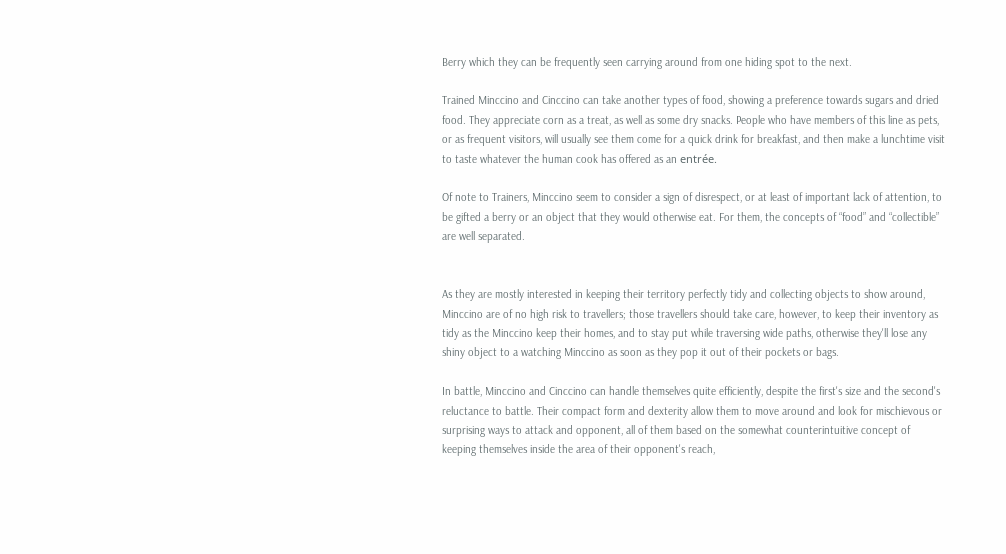Berry which they can be frequently seen carrying around from one hiding spot to the next.

Trained Minccino and Cinccino can take another types of food, showing a preference towards sugars and dried food. They appreciate corn as a treat, as well as some dry snacks. People who have members of this line as pets, or as frequent visitors, will usually see them come for a quick drink for breakfast, and then make a lunchtime visit to taste whatever the human cook has offered as an entrée.

Of note to Trainers, Minccino seem to consider a sign of disrespect, or at least of important lack of attention, to be gifted a berry or an object that they would otherwise eat. For them, the concepts of “food” and “collectible” are well separated.


As they are mostly interested in keeping their territory perfectly tidy and collecting objects to show around, Minccino are of no high risk to travellers; those travellers should take care, however, to keep their inventory as tidy as the Minccino keep their homes, and to stay put while traversing wide paths, otherwise they'll lose any shiny object to a watching Minccino as soon as they pop it out of their pockets or bags.

In battle, Minccino and Cinccino can handle themselves quite efficiently, despite the first's size and the second's reluctance to battle. Their compact form and dexterity allow them to move around and look for mischievous or surprising ways to attack and opponent, all of them based on the somewhat counterintuitive concept of keeping themselves inside the area of their opponent's reach,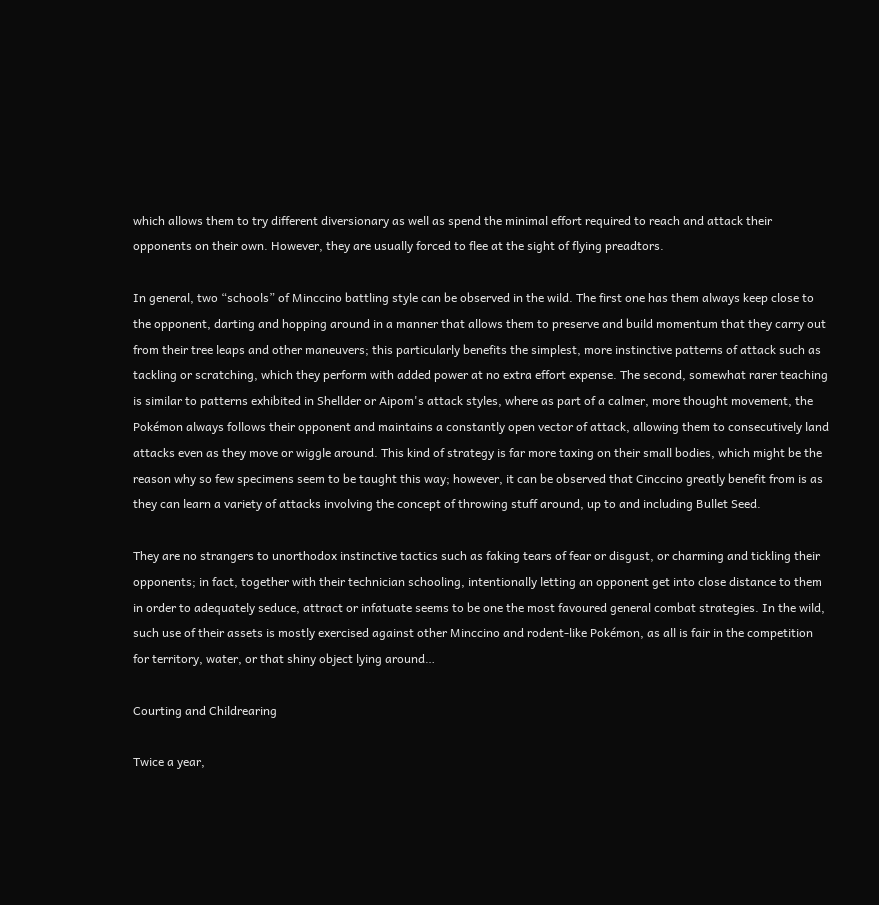which allows them to try different diversionary as well as spend the minimal effort required to reach and attack their opponents on their own. However, they are usually forced to flee at the sight of flying preadtors.

In general, two “schools” of Minccino battling style can be observed in the wild. The first one has them always keep close to the opponent, darting and hopping around in a manner that allows them to preserve and build momentum that they carry out from their tree leaps and other maneuvers; this particularly benefits the simplest, more instinctive patterns of attack such as tackling or scratching, which they perform with added power at no extra effort expense. The second, somewhat rarer teaching is similar to patterns exhibited in Shellder or Aipom's attack styles, where as part of a calmer, more thought movement, the Pokémon always follows their opponent and maintains a constantly open vector of attack, allowing them to consecutively land attacks even as they move or wiggle around. This kind of strategy is far more taxing on their small bodies, which might be the reason why so few specimens seem to be taught this way; however, it can be observed that Cinccino greatly benefit from is as they can learn a variety of attacks involving the concept of throwing stuff around, up to and including Bullet Seed.

They are no strangers to unorthodox instinctive tactics such as faking tears of fear or disgust, or charming and tickling their opponents; in fact, together with their technician schooling, intentionally letting an opponent get into close distance to them in order to adequately seduce, attract or infatuate seems to be one the most favoured general combat strategies. In the wild, such use of their assets is mostly exercised against other Minccino and rodent-like Pokémon, as all is fair in the competition for territory, water, or that shiny object lying around…

Courting and Childrearing

Twice a year,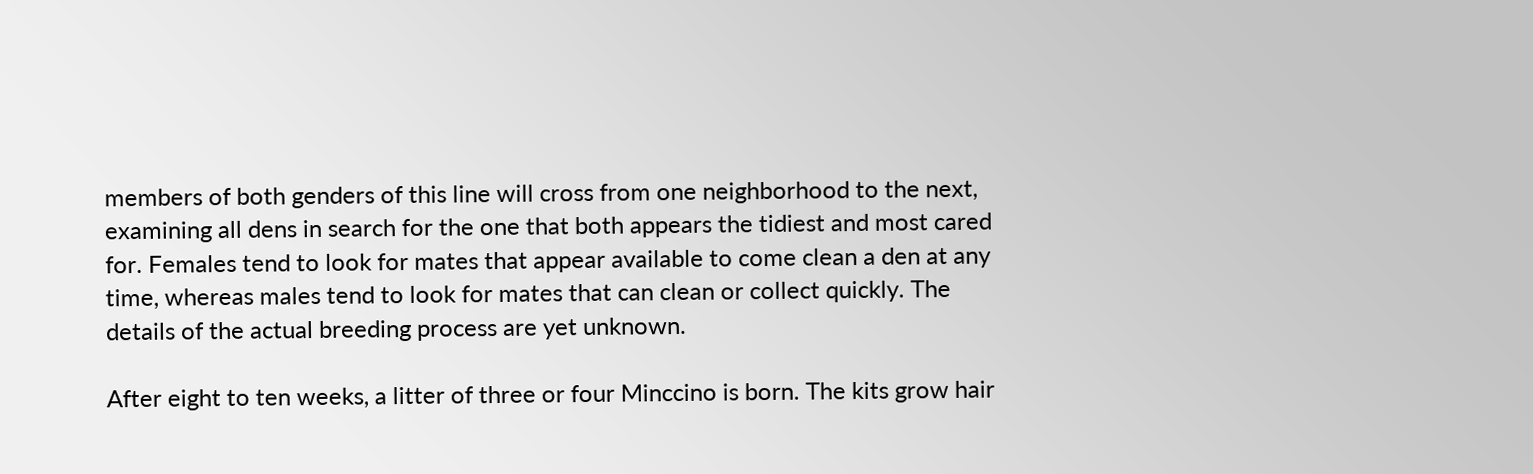members of both genders of this line will cross from one neighborhood to the next, examining all dens in search for the one that both appears the tidiest and most cared for. Females tend to look for mates that appear available to come clean a den at any time, whereas males tend to look for mates that can clean or collect quickly. The details of the actual breeding process are yet unknown.

After eight to ten weeks, a litter of three or four Minccino is born. The kits grow hair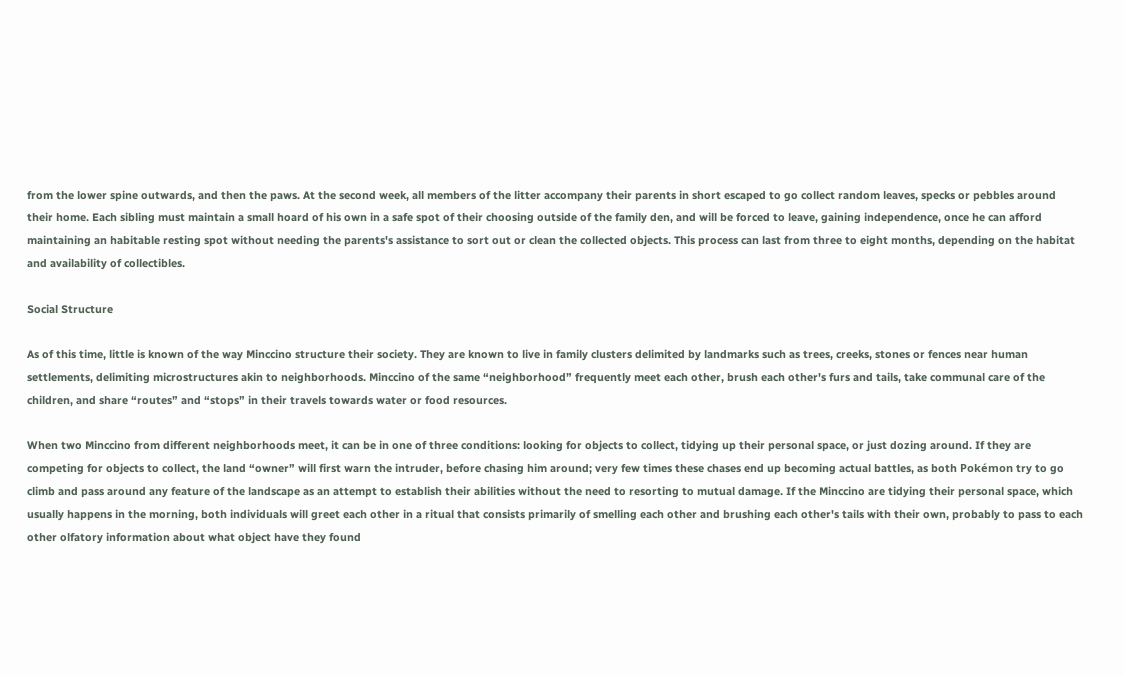from the lower spine outwards, and then the paws. At the second week, all members of the litter accompany their parents in short escaped to go collect random leaves, specks or pebbles around their home. Each sibling must maintain a small hoard of his own in a safe spot of their choosing outside of the family den, and will be forced to leave, gaining independence, once he can afford maintaining an habitable resting spot without needing the parents's assistance to sort out or clean the collected objects. This process can last from three to eight months, depending on the habitat and availability of collectibles.

Social Structure

As of this time, little is known of the way Minccino structure their society. They are known to live in family clusters delimited by landmarks such as trees, creeks, stones or fences near human settlements, delimiting microstructures akin to neighborhoods. Minccino of the same “neighborhood” frequently meet each other, brush each other's furs and tails, take communal care of the children, and share “routes” and “stops” in their travels towards water or food resources.

When two Minccino from different neighborhoods meet, it can be in one of three conditions: looking for objects to collect, tidying up their personal space, or just dozing around. If they are competing for objects to collect, the land “owner” will first warn the intruder, before chasing him around; very few times these chases end up becoming actual battles, as both Pokémon try to go climb and pass around any feature of the landscape as an attempt to establish their abilities without the need to resorting to mutual damage. If the Minccino are tidying their personal space, which usually happens in the morning, both individuals will greet each other in a ritual that consists primarily of smelling each other and brushing each other's tails with their own, probably to pass to each other olfatory information about what object have they found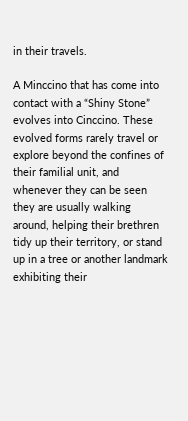in their travels.

A Minccino that has come into contact with a “Shiny Stone” evolves into Cinccino. These evolved forms rarely travel or explore beyond the confines of their familial unit, and whenever they can be seen they are usually walking around, helping their brethren tidy up their territory, or stand up in a tree or another landmark exhibiting their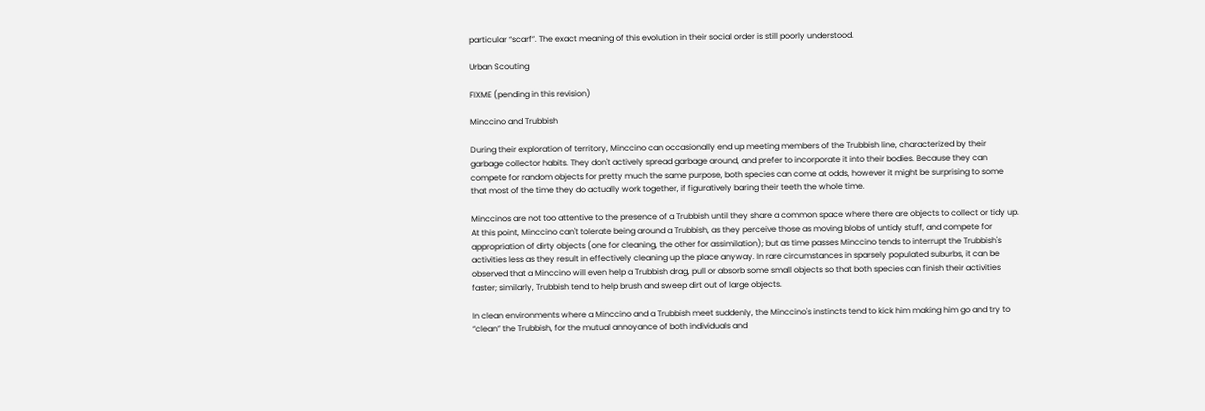particular “scarf”. The exact meaning of this evolution in their social order is still poorly understood.

Urban Scouting

FIXME (pending in this revision)

Minccino and Trubbish

During their exploration of territory, Minccino can occasionally end up meeting members of the Trubbish line, characterized by their garbage collector habits. They don't actively spread garbage around, and prefer to incorporate it into their bodies. Because they can compete for random objects for pretty much the same purpose, both species can come at odds, however it might be surprising to some that most of the time they do actually work together, if figuratively baring their teeth the whole time.

Minccinos are not too attentive to the presence of a Trubbish until they share a common space where there are objects to collect or tidy up. At this point, Minccino can't tolerate being around a Trubbish, as they perceive those as moving blobs of untidy stuff, and compete for appropriation of dirty objects (one for cleaning, the other for assimilation); but as time passes Minccino tends to interrupt the Trubbish's activities less as they result in effectively cleaning up the place anyway. In rare circumstances in sparsely populated suburbs, it can be observed that a Minccino will even help a Trubbish drag, pull or absorb some small objects so that both species can finish their activities faster; similarly, Trubbish tend to help brush and sweep dirt out of large objects.

In clean environments where a Minccino and a Trubbish meet suddenly, the Minccino's instincts tend to kick him making him go and try to “clean” the Trubbish, for the mutual annoyance of both individuals and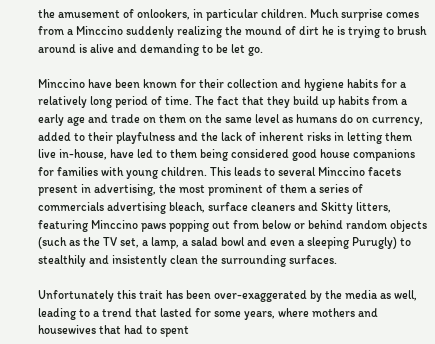the amusement of onlookers, in particular children. Much surprise comes from a Minccino suddenly realizing the mound of dirt he is trying to brush around is alive and demanding to be let go.

Minccino have been known for their collection and hygiene habits for a relatively long period of time. The fact that they build up habits from a early age and trade on them on the same level as humans do on currency, added to their playfulness and the lack of inherent risks in letting them live in-house, have led to them being considered good house companions for families with young children. This leads to several Minccino facets present in advertising, the most prominent of them a series of commercials advertising bleach, surface cleaners and Skitty litters, featuring Minccino paws popping out from below or behind random objects (such as the TV set, a lamp, a salad bowl and even a sleeping Purugly) to stealthily and insistently clean the surrounding surfaces.

Unfortunately this trait has been over-exaggerated by the media as well, leading to a trend that lasted for some years, where mothers and housewives that had to spent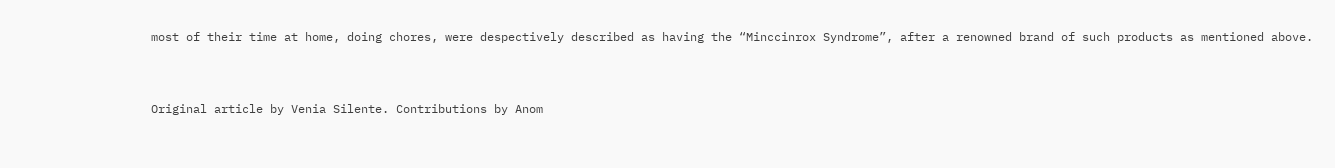most of their time at home, doing chores, were despectively described as having the “Minccinrox Syndrome”, after a renowned brand of such products as mentioned above.


Original article by Venia Silente. Contributions by Anom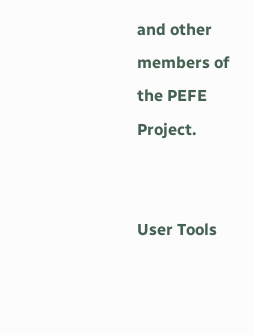and other members of the PEFE Project.


User Tools